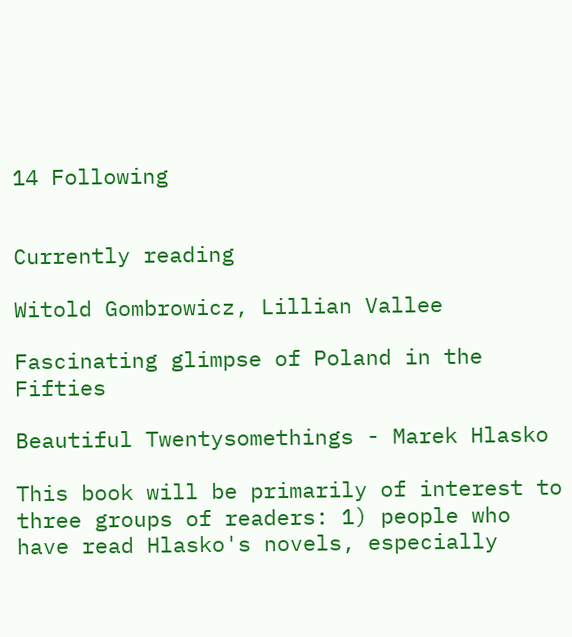14 Following


Currently reading

Witold Gombrowicz, Lillian Vallee

Fascinating glimpse of Poland in the Fifties

Beautiful Twentysomethings - Marek Hlasko

This book will be primarily of interest to three groups of readers: 1) people who have read Hlasko's novels, especially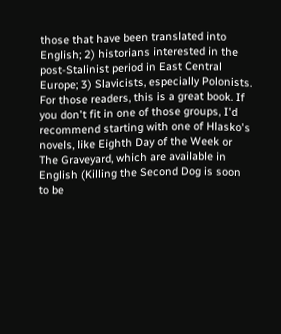those that have been translated into English; 2) historians interested in the post-Stalinist period in East Central Europe; 3) Slavicists, especially Polonists. For those readers, this is a great book. If you don't fit in one of those groups, I'd recommend starting with one of Hlasko's novels, like Eighth Day of the Week or The Graveyard, which are available in English (Killing the Second Dog is soon to be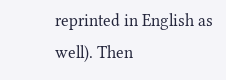reprinted in English as well). Then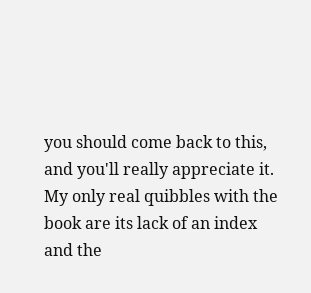you should come back to this, and you'll really appreciate it. My only real quibbles with the book are its lack of an index and the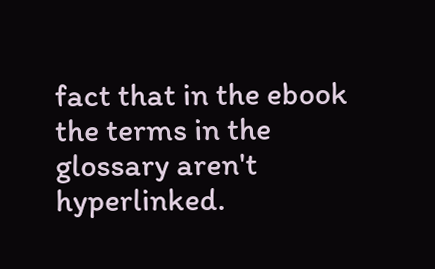fact that in the ebook the terms in the glossary aren't hyperlinked.